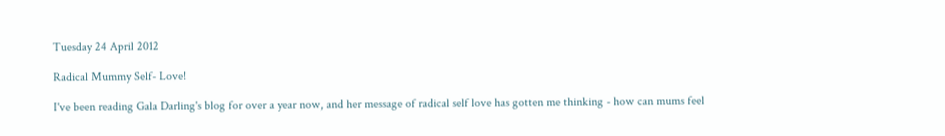Tuesday 24 April 2012

Radical Mummy Self- Love!

I've been reading Gala Darling's blog for over a year now, and her message of radical self love has gotten me thinking - how can mums feel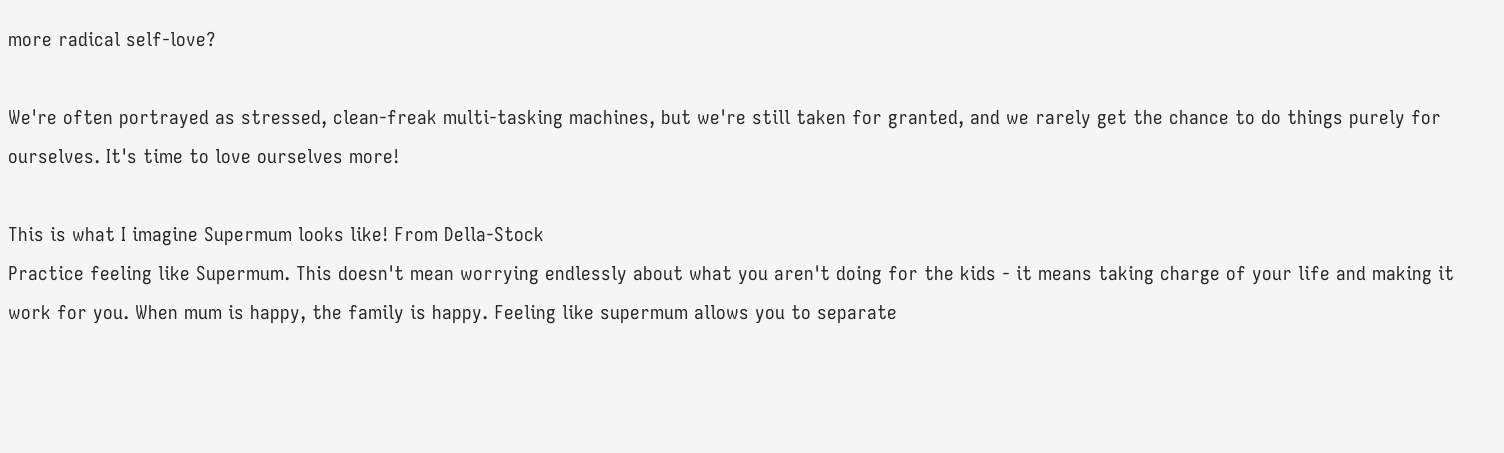more radical self-love?

We're often portrayed as stressed, clean-freak multi-tasking machines, but we're still taken for granted, and we rarely get the chance to do things purely for ourselves. It's time to love ourselves more!

This is what I imagine Supermum looks like! From Della-Stock
Practice feeling like Supermum. This doesn't mean worrying endlessly about what you aren't doing for the kids - it means taking charge of your life and making it work for you. When mum is happy, the family is happy. Feeling like supermum allows you to separate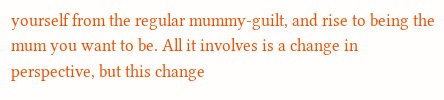yourself from the regular mummy-guilt, and rise to being the mum you want to be. All it involves is a change in perspective, but this change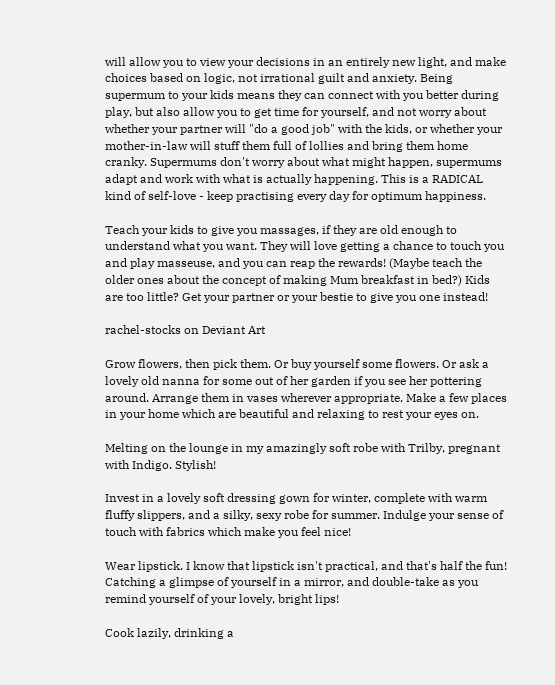will allow you to view your decisions in an entirely new light, and make choices based on logic, not irrational guilt and anxiety. Being supermum to your kids means they can connect with you better during play, but also allow you to get time for yourself, and not worry about whether your partner will "do a good job" with the kids, or whether your mother-in-law will stuff them full of lollies and bring them home cranky. Supermums don't worry about what might happen, supermums adapt and work with what is actually happening. This is a RADICAL kind of self-love - keep practising every day for optimum happiness.

Teach your kids to give you massages, if they are old enough to understand what you want. They will love getting a chance to touch you and play masseuse, and you can reap the rewards! (Maybe teach the older ones about the concept of making Mum breakfast in bed?) Kids are too little? Get your partner or your bestie to give you one instead!

rachel-stocks on Deviant Art

Grow flowers, then pick them. Or buy yourself some flowers. Or ask a lovely old nanna for some out of her garden if you see her pottering around. Arrange them in vases wherever appropriate. Make a few places in your home which are beautiful and relaxing to rest your eyes on.

Melting on the lounge in my amazingly soft robe with Trilby, pregnant with Indigo. Stylish!

Invest in a lovely soft dressing gown for winter, complete with warm fluffy slippers, and a silky, sexy robe for summer. Indulge your sense of touch with fabrics which make you feel nice!

Wear lipstick. I know that lipstick isn't practical, and that's half the fun! Catching a glimpse of yourself in a mirror, and double-take as you remind yourself of your lovely, bright lips!

Cook lazily, drinking a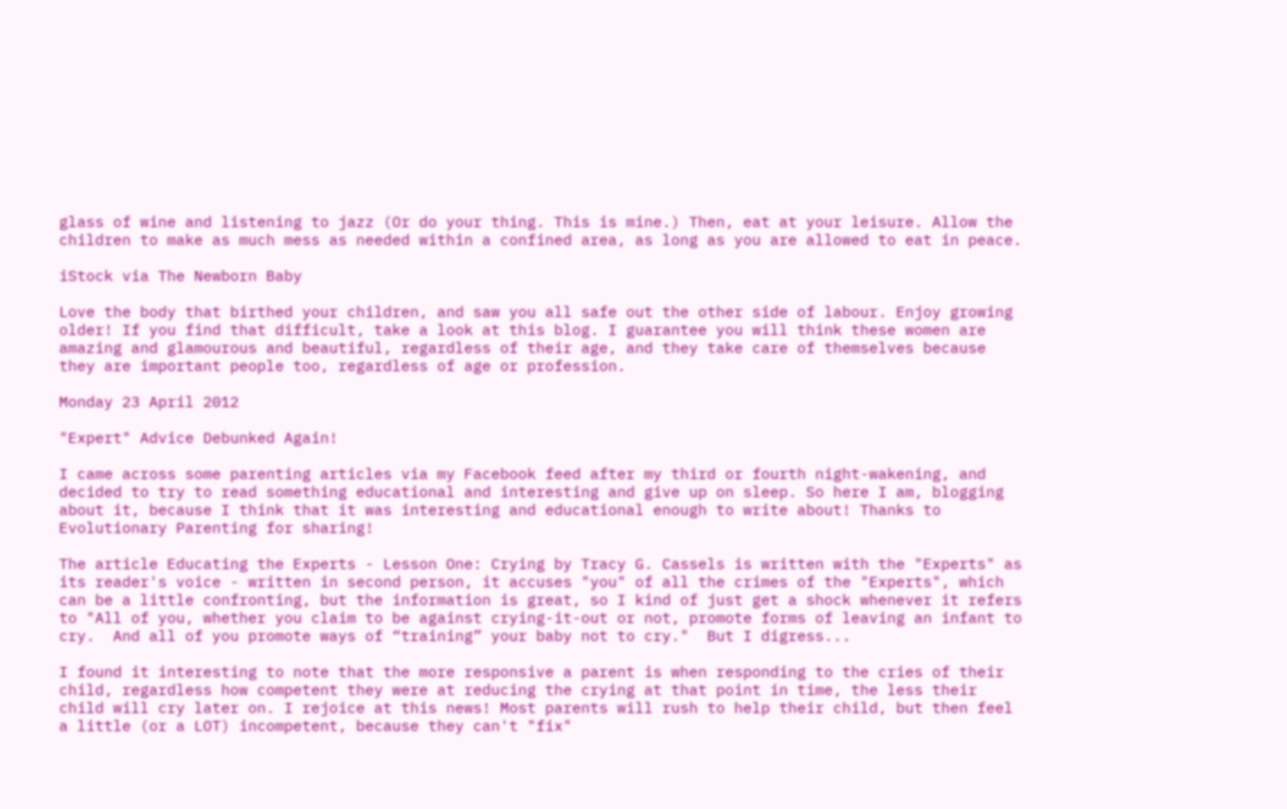glass of wine and listening to jazz (Or do your thing. This is mine.) Then, eat at your leisure. Allow the children to make as much mess as needed within a confined area, as long as you are allowed to eat in peace.

iStock via The Newborn Baby

Love the body that birthed your children, and saw you all safe out the other side of labour. Enjoy growing older! If you find that difficult, take a look at this blog. I guarantee you will think these women are amazing and glamourous and beautiful, regardless of their age, and they take care of themselves because they are important people too, regardless of age or profession.

Monday 23 April 2012

"Expert" Advice Debunked Again!

I came across some parenting articles via my Facebook feed after my third or fourth night-wakening, and decided to try to read something educational and interesting and give up on sleep. So here I am, blogging about it, because I think that it was interesting and educational enough to write about! Thanks to Evolutionary Parenting for sharing!

The article Educating the Experts - Lesson One: Crying by Tracy G. Cassels is written with the "Experts" as its reader's voice - written in second person, it accuses "you" of all the crimes of the "Experts", which can be a little confronting, but the information is great, so I kind of just get a shock whenever it refers to "All of you, whether you claim to be against crying-it-out or not, promote forms of leaving an infant to cry.  And all of you promote ways of “training” your baby not to cry."  But I digress...

I found it interesting to note that the more responsive a parent is when responding to the cries of their child, regardless how competent they were at reducing the crying at that point in time, the less their child will cry later on. I rejoice at this news! Most parents will rush to help their child, but then feel a little (or a LOT) incompetent, because they can't "fix"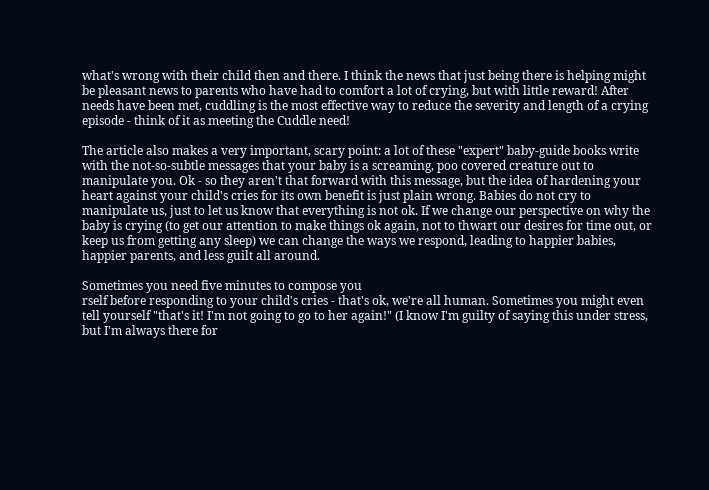what's wrong with their child then and there. I think the news that just being there is helping might be pleasant news to parents who have had to comfort a lot of crying, but with little reward! After needs have been met, cuddling is the most effective way to reduce the severity and length of a crying episode - think of it as meeting the Cuddle need!

The article also makes a very important, scary point: a lot of these "expert" baby-guide books write with the not-so-subtle messages that your baby is a screaming, poo covered creature out to manipulate you. Ok - so they aren't that forward with this message, but the idea of hardening your heart against your child's cries for its own benefit is just plain wrong. Babies do not cry to manipulate us, just to let us know that everything is not ok. If we change our perspective on why the baby is crying (to get our attention to make things ok again, not to thwart our desires for time out, or keep us from getting any sleep) we can change the ways we respond, leading to happier babies, happier parents, and less guilt all around.

Sometimes you need five minutes to compose you
rself before responding to your child's cries - that's ok, we're all human. Sometimes you might even tell yourself "that's it! I'm not going to go to her again!" (I know I'm guilty of saying this under stress, but I'm always there for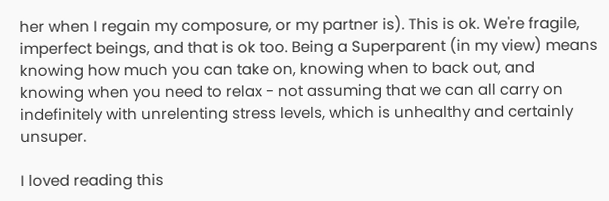her when I regain my composure, or my partner is). This is ok. We're fragile, imperfect beings, and that is ok too. Being a Superparent (in my view) means knowing how much you can take on, knowing when to back out, and knowing when you need to relax - not assuming that we can all carry on indefinitely with unrelenting stress levels, which is unhealthy and certainly unsuper.

I loved reading this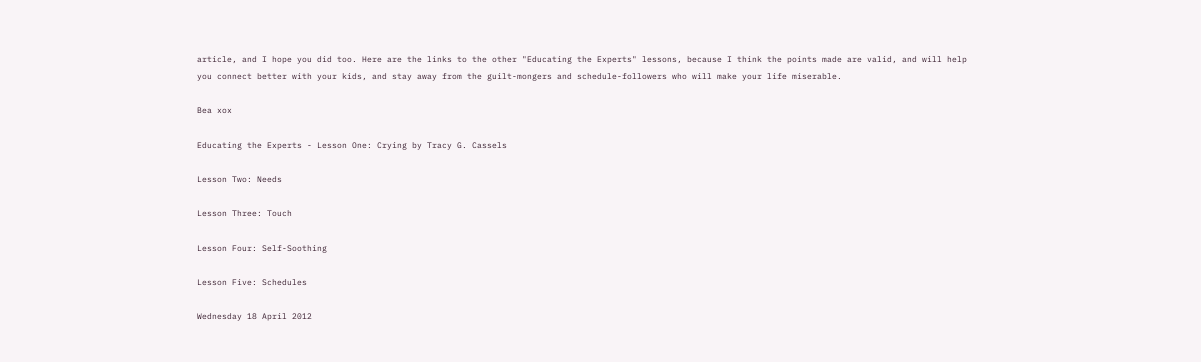article, and I hope you did too. Here are the links to the other "Educating the Experts" lessons, because I think the points made are valid, and will help you connect better with your kids, and stay away from the guilt-mongers and schedule-followers who will make your life miserable.

Bea xox

Educating the Experts - Lesson One: Crying by Tracy G. Cassels

Lesson Two: Needs

Lesson Three: Touch

Lesson Four: Self-Soothing

Lesson Five: Schedules

Wednesday 18 April 2012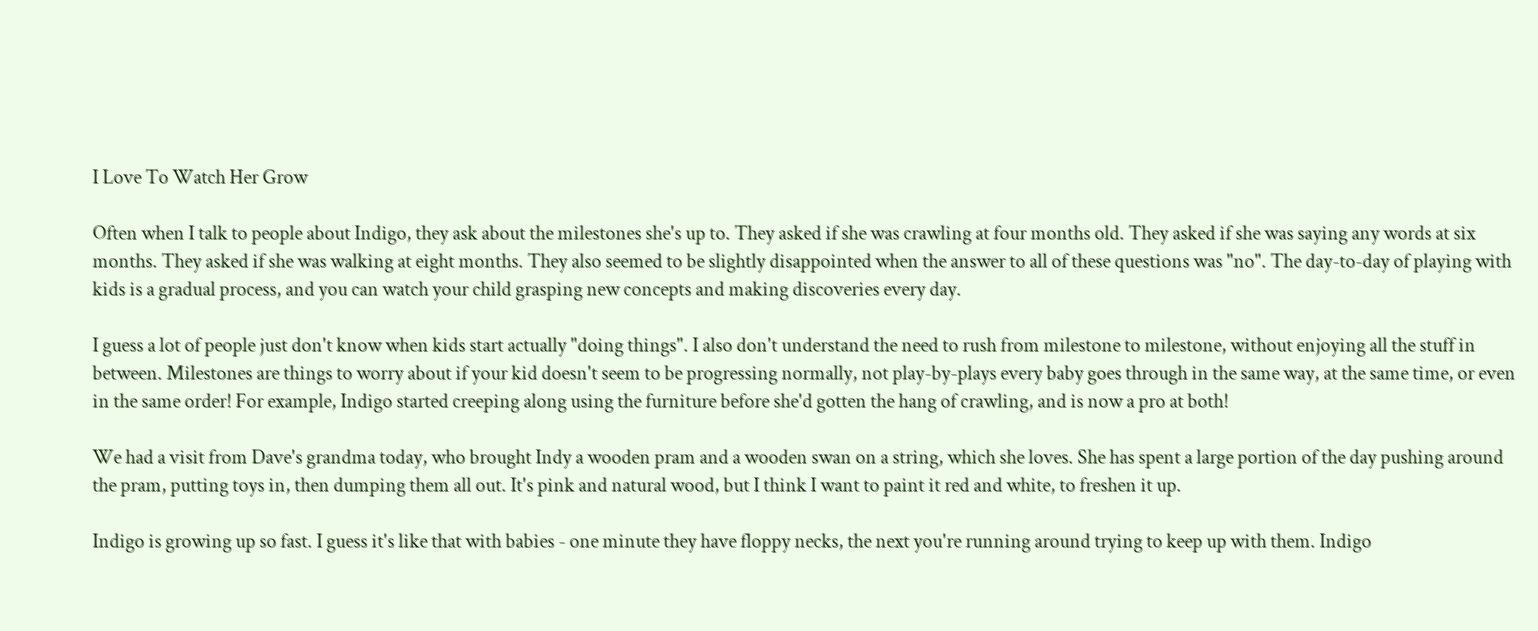I Love To Watch Her Grow

Often when I talk to people about Indigo, they ask about the milestones she's up to. They asked if she was crawling at four months old. They asked if she was saying any words at six months. They asked if she was walking at eight months. They also seemed to be slightly disappointed when the answer to all of these questions was "no". The day-to-day of playing with kids is a gradual process, and you can watch your child grasping new concepts and making discoveries every day.

I guess a lot of people just don't know when kids start actually "doing things". I also don't understand the need to rush from milestone to milestone, without enjoying all the stuff in between. Milestones are things to worry about if your kid doesn't seem to be progressing normally, not play-by-plays every baby goes through in the same way, at the same time, or even in the same order! For example, Indigo started creeping along using the furniture before she'd gotten the hang of crawling, and is now a pro at both!

We had a visit from Dave's grandma today, who brought Indy a wooden pram and a wooden swan on a string, which she loves. She has spent a large portion of the day pushing around the pram, putting toys in, then dumping them all out. It's pink and natural wood, but I think I want to paint it red and white, to freshen it up.

Indigo is growing up so fast. I guess it's like that with babies - one minute they have floppy necks, the next you're running around trying to keep up with them. Indigo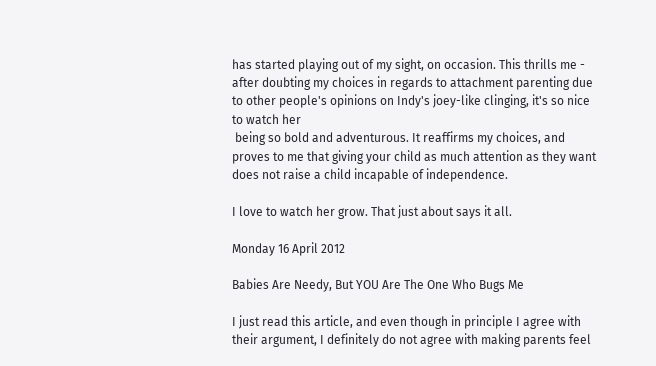has started playing out of my sight, on occasion. This thrills me - after doubting my choices in regards to attachment parenting due to other people's opinions on Indy's joey-like clinging, it's so nice to watch her
 being so bold and adventurous. It reaffirms my choices, and proves to me that giving your child as much attention as they want does not raise a child incapable of independence.

I love to watch her grow. That just about says it all.

Monday 16 April 2012

Babies Are Needy, But YOU Are The One Who Bugs Me

I just read this article, and even though in principle I agree with their argument, I definitely do not agree with making parents feel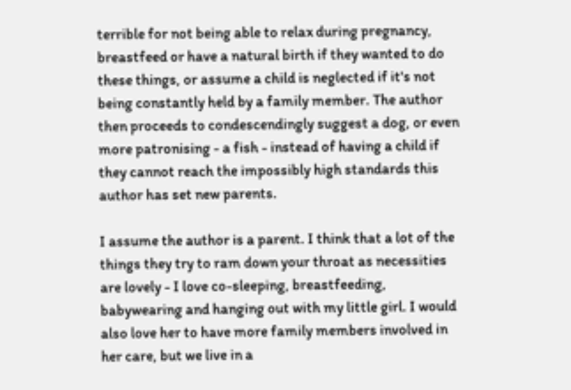terrible for not being able to relax during pregnancy, breastfeed or have a natural birth if they wanted to do these things, or assume a child is neglected if it's not being constantly held by a family member. The author then proceeds to condescendingly suggest a dog, or even more patronising - a fish - instead of having a child if they cannot reach the impossibly high standards this author has set new parents.

I assume the author is a parent. I think that a lot of the things they try to ram down your throat as necessities are lovely - I love co-sleeping, breastfeeding, babywearing and hanging out with my little girl. I would also love her to have more family members involved in her care, but we live in a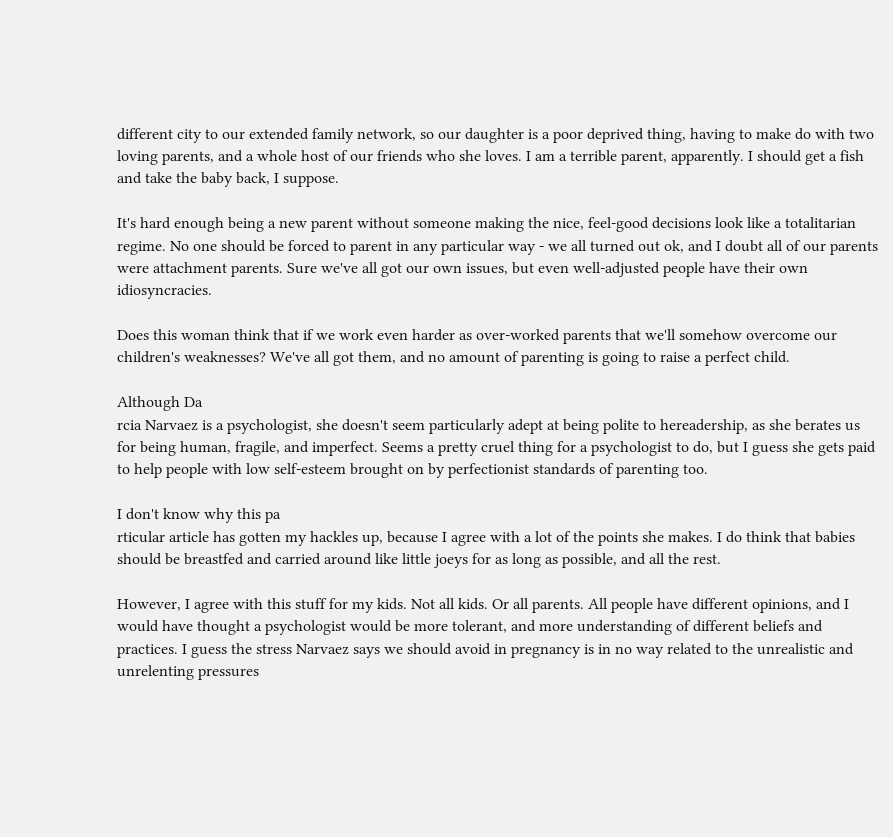different city to our extended family network, so our daughter is a poor deprived thing, having to make do with two loving parents, and a whole host of our friends who she loves. I am a terrible parent, apparently. I should get a fish and take the baby back, I suppose.

It's hard enough being a new parent without someone making the nice, feel-good decisions look like a totalitarian regime. No one should be forced to parent in any particular way - we all turned out ok, and I doubt all of our parents were attachment parents. Sure we've all got our own issues, but even well-adjusted people have their own idiosyncracies.

Does this woman think that if we work even harder as over-worked parents that we'll somehow overcome our children's weaknesses? We've all got them, and no amount of parenting is going to raise a perfect child.

Although Da
rcia Narvaez is a psychologist, she doesn't seem particularly adept at being polite to hereadership, as she berates us for being human, fragile, and imperfect. Seems a pretty cruel thing for a psychologist to do, but I guess she gets paid to help people with low self-esteem brought on by perfectionist standards of parenting too.

I don't know why this pa
rticular article has gotten my hackles up, because I agree with a lot of the points she makes. I do think that babies should be breastfed and carried around like little joeys for as long as possible, and all the rest.

However, I agree with this stuff for my kids. Not all kids. Or all parents. All people have different opinions, and I would have thought a psychologist would be more tolerant, and more understanding of different beliefs and practices. I guess the stress Narvaez says we should avoid in pregnancy is in no way related to the unrealistic and unrelenting pressures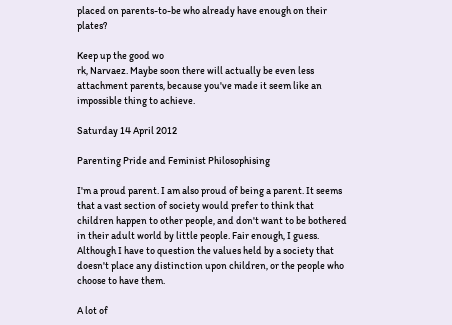placed on parents-to-be who already have enough on their plates?

Keep up the good wo
rk, Narvaez. Maybe soon there will actually be even less attachment parents, because you've made it seem like an impossible thing to achieve.

Saturday 14 April 2012

Parenting Pride and Feminist Philosophising

I'm a proud parent. I am also proud of being a parent. It seems that a vast section of society would prefer to think that children happen to other people, and don't want to be bothered in their adult world by little people. Fair enough, I guess. Although I have to question the values held by a society that doesn't place any distinction upon children, or the people who choose to have them.

A lot of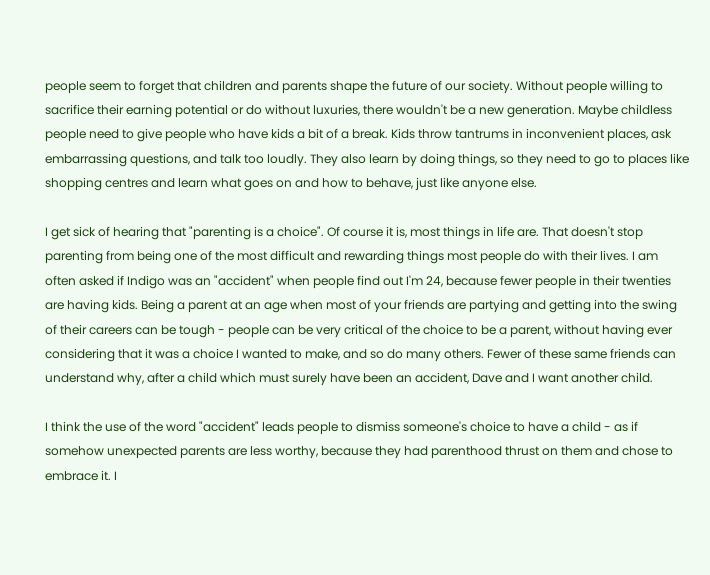people seem to forget that children and parents shape the future of our society. Without people willing to sacrifice their earning potential or do without luxuries, there wouldn't be a new generation. Maybe childless people need to give people who have kids a bit of a break. Kids throw tantrums in inconvenient places, ask embarrassing questions, and talk too loudly. They also learn by doing things, so they need to go to places like shopping centres and learn what goes on and how to behave, just like anyone else.

I get sick of hearing that "parenting is a choice". Of course it is, most things in life are. That doesn't stop parenting from being one of the most difficult and rewarding things most people do with their lives. I am often asked if Indigo was an "accident" when people find out I'm 24, because fewer people in their twenties are having kids. Being a parent at an age when most of your friends are partying and getting into the swing of their careers can be tough - people can be very critical of the choice to be a parent, without having ever considering that it was a choice I wanted to make, and so do many others. Fewer of these same friends can understand why, after a child which must surely have been an accident, Dave and I want another child.

I think the use of the word "accident" leads people to dismiss someone's choice to have a child - as if somehow unexpected parents are less worthy, because they had parenthood thrust on them and chose to embrace it. I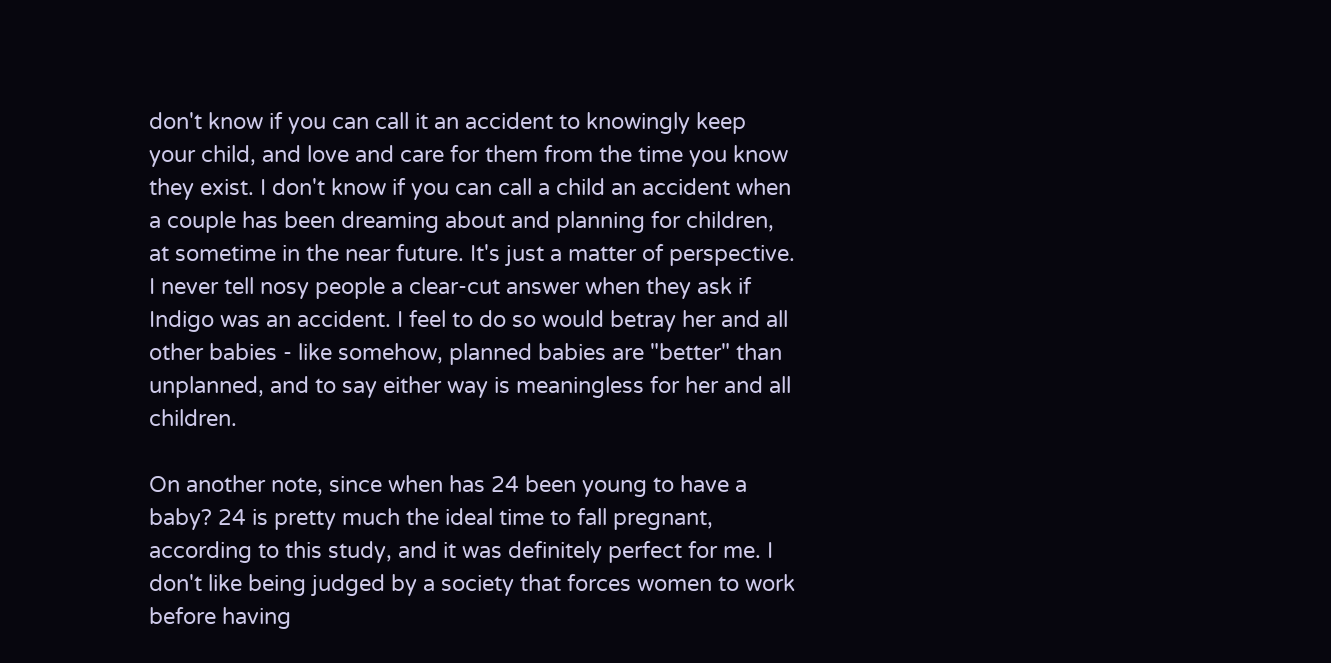don't know if you can call it an accident to knowingly keep your child, and love and care for them from the time you know they exist. I don't know if you can call a child an accident when a couple has been dreaming about and planning for children, at sometime in the near future. It's just a matter of perspective. I never tell nosy people a clear-cut answer when they ask if Indigo was an accident. I feel to do so would betray her and all other babies - like somehow, planned babies are "better" than unplanned, and to say either way is meaningless for her and all children.

On another note, since when has 24 been young to have a baby? 24 is pretty much the ideal time to fall pregnant, according to this study, and it was definitely perfect for me. I don't like being judged by a society that forces women to work before having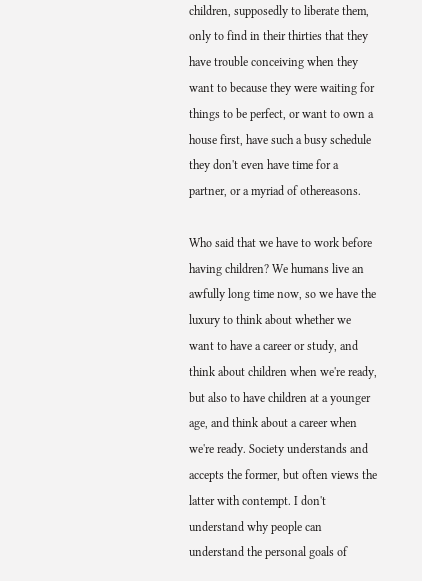children, supposedly to liberate them, only to find in their thirties that they have trouble conceiving when they want to because they were waiting for things to be perfect, or want to own a house first, have such a busy schedule they don't even have time for a partner, or a myriad of othereasons.

Who said that we have to work before having children? We humans live an awfully long time now, so we have the luxury to think about whether we want to have a career or study, and think about children when we're ready, but also to have children at a younger age, and think about a career when we're ready. Society understands and accepts the former, but often views the latter with contempt. I don't understand why people can understand the personal goals of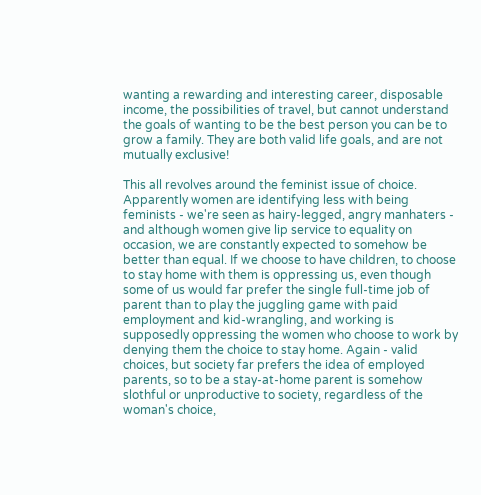wanting a rewarding and interesting career, disposable income, the possibilities of travel, but cannot understand the goals of wanting to be the best person you can be to grow a family. They are both valid life goals, and are not mutually exclusive!

This all revolves around the feminist issue of choice. Apparently women are identifying less with being feminists - we're seen as hairy-legged, angry manhaters - and although women give lip service to equality on occasion, we are constantly expected to somehow be better than equal. If we choose to have children, to choose to stay home with them is oppressing us, even though some of us would far prefer the single full-time job of parent than to play the juggling game with paid employment and kid-wrangling, and working is supposedly oppressing the women who choose to work by denying them the choice to stay home. Again - valid choices, but society far prefers the idea of employed parents, so to be a stay-at-home parent is somehow slothful or unproductive to society, regardless of the woman's choice,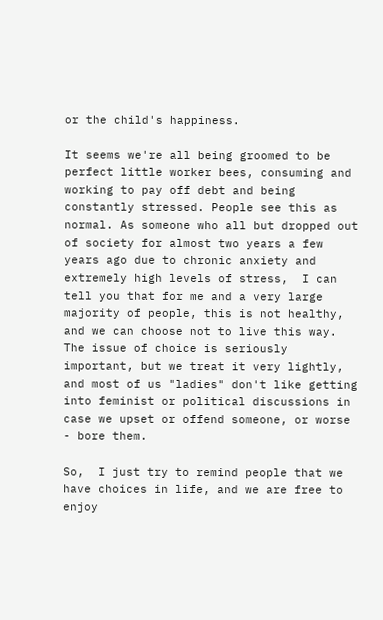or the child's happiness.

It seems we're all being groomed to be perfect little worker bees, consuming and working to pay off debt and being constantly stressed. People see this as normal. As someone who all but dropped out of society for almost two years a few years ago due to chronic anxiety and extremely high levels of stress,  I can tell you that for me and a very large majority of people, this is not healthy, and we can choose not to live this way. The issue of choice is seriously important, but we treat it very lightly, and most of us "ladies" don't like getting into feminist or political discussions in case we upset or offend someone, or worse - bore them.

So,  I just try to remind people that we have choices in life, and we are free to enjoy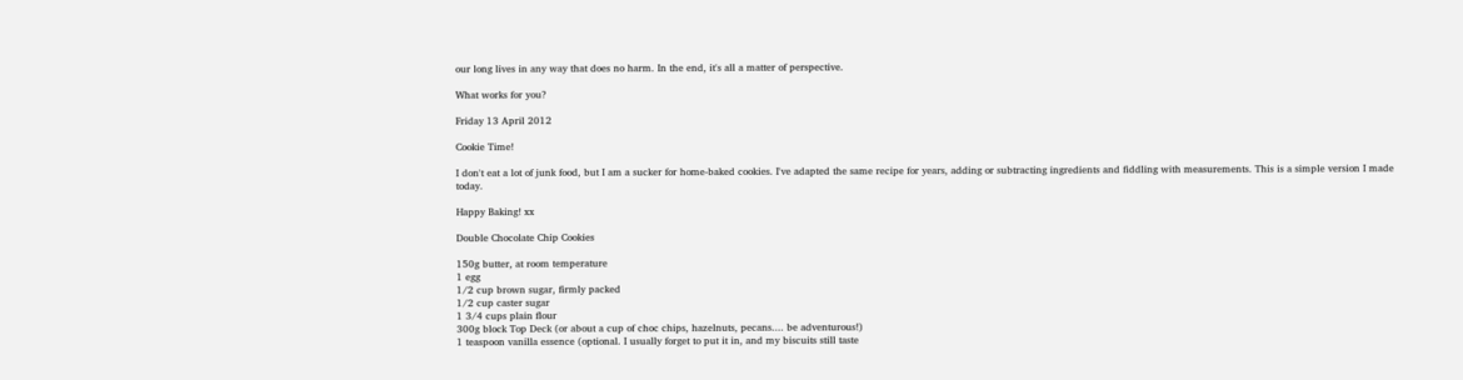our long lives in any way that does no harm. In the end, it's all a matter of perspective.

What works for you?

Friday 13 April 2012

Cookie Time!

I don't eat a lot of junk food, but I am a sucker for home-baked cookies. I've adapted the same recipe for years, adding or subtracting ingredients and fiddling with measurements. This is a simple version I made today.

Happy Baking! xx

Double Chocolate Chip Cookies

150g butter, at room temperature
1 egg
1/2 cup brown sugar, firmly packed
1/2 cup caster sugar
1 3/4 cups plain flour
300g block Top Deck (or about a cup of choc chips, hazelnuts, pecans.... be adventurous!)
1 teaspoon vanilla essence (optional. I usually forget to put it in, and my biscuits still taste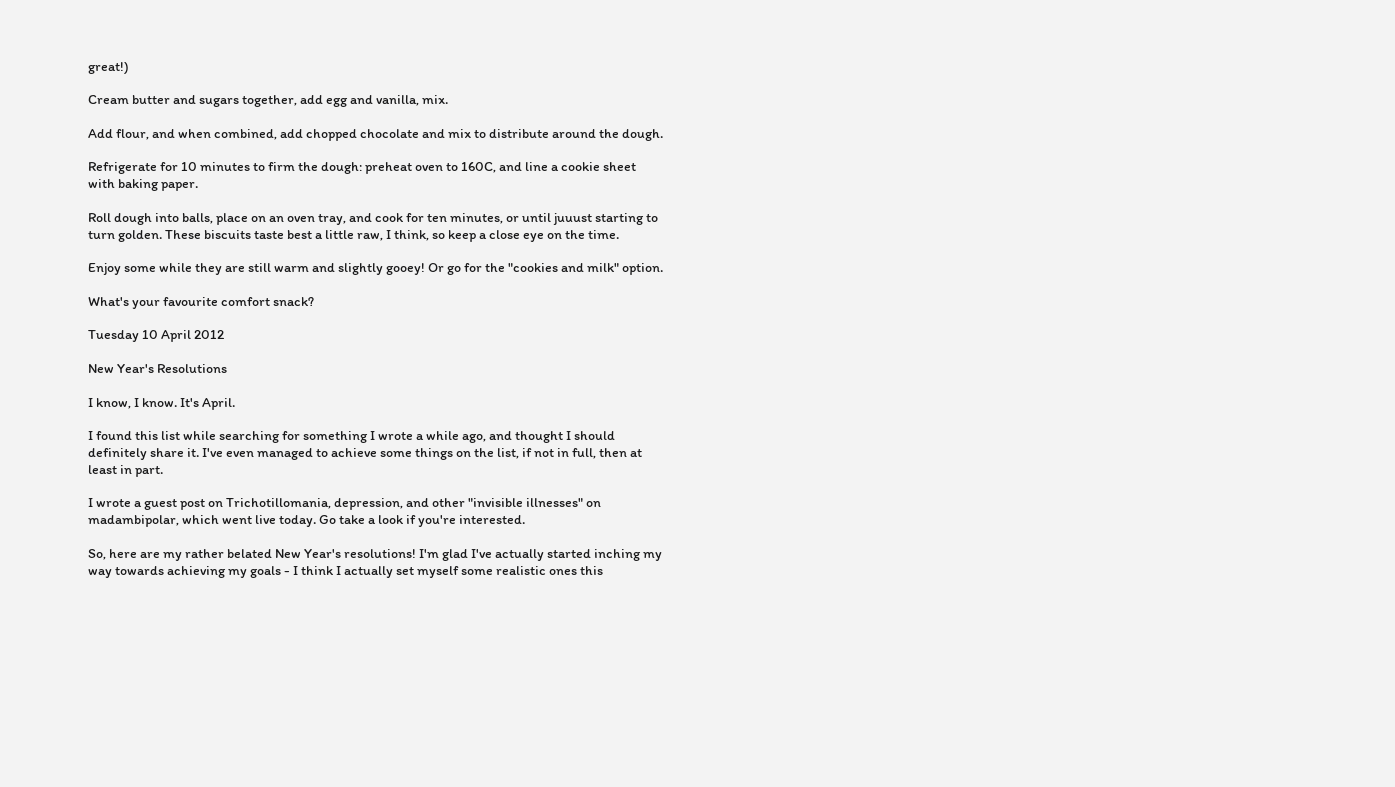great!)

Cream butter and sugars together, add egg and vanilla, mix.

Add flour, and when combined, add chopped chocolate and mix to distribute around the dough.

Refrigerate for 10 minutes to firm the dough: preheat oven to 160C, and line a cookie sheet with baking paper.

Roll dough into balls, place on an oven tray, and cook for ten minutes, or until juuust starting to turn golden. These biscuits taste best a little raw, I think, so keep a close eye on the time.

Enjoy some while they are still warm and slightly gooey! Or go for the "cookies and milk" option.

What's your favourite comfort snack?

Tuesday 10 April 2012

New Year's Resolutions

I know, I know. It's April.

I found this list while searching for something I wrote a while ago, and thought I should definitely share it. I've even managed to achieve some things on the list, if not in full, then at least in part.

I wrote a guest post on Trichotillomania, depression, and other "invisible illnesses" on madambipolar, which went live today. Go take a look if you're interested.

So, here are my rather belated New Year's resolutions! I'm glad I've actually started inching my way towards achieving my goals - I think I actually set myself some realistic ones this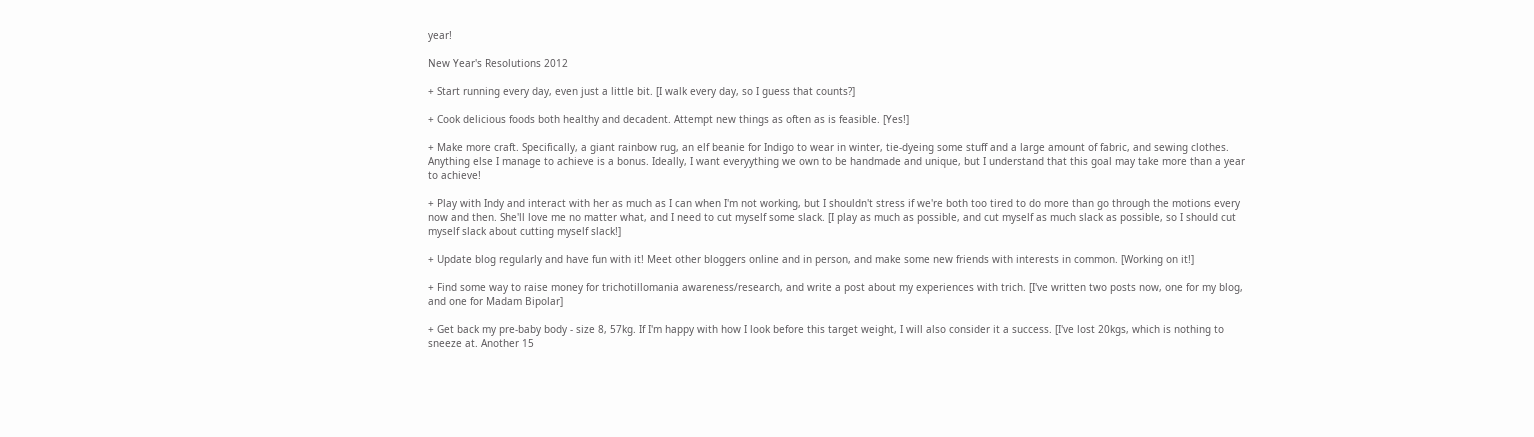year!

New Year's Resolutions 2012

+ Start running every day, even just a little bit. [I walk every day, so I guess that counts?]

+ Cook delicious foods both healthy and decadent. Attempt new things as often as is feasible. [Yes!]

+ Make more craft. Specifically, a giant rainbow rug, an elf beanie for Indigo to wear in winter, tie-dyeing some stuff and a large amount of fabric, and sewing clothes. Anything else I manage to achieve is a bonus. Ideally, I want everyything we own to be handmade and unique, but I understand that this goal may take more than a year to achieve!

+ Play with Indy and interact with her as much as I can when I'm not working, but I shouldn't stress if we're both too tired to do more than go through the motions every now and then. She'll love me no matter what, and I need to cut myself some slack. [I play as much as possible, and cut myself as much slack as possible, so I should cut myself slack about cutting myself slack!]

+ Update blog regularly and have fun with it! Meet other bloggers online and in person, and make some new friends with interests in common. [Working on it!]

+ Find some way to raise money for trichotillomania awareness/research, and write a post about my experiences with trich. [I've written two posts now, one for my blog, and one for Madam Bipolar]

+ Get back my pre-baby body - size 8, 57kg. If I'm happy with how I look before this target weight, I will also consider it a success. [I've lost 20kgs, which is nothing to sneeze at. Another 15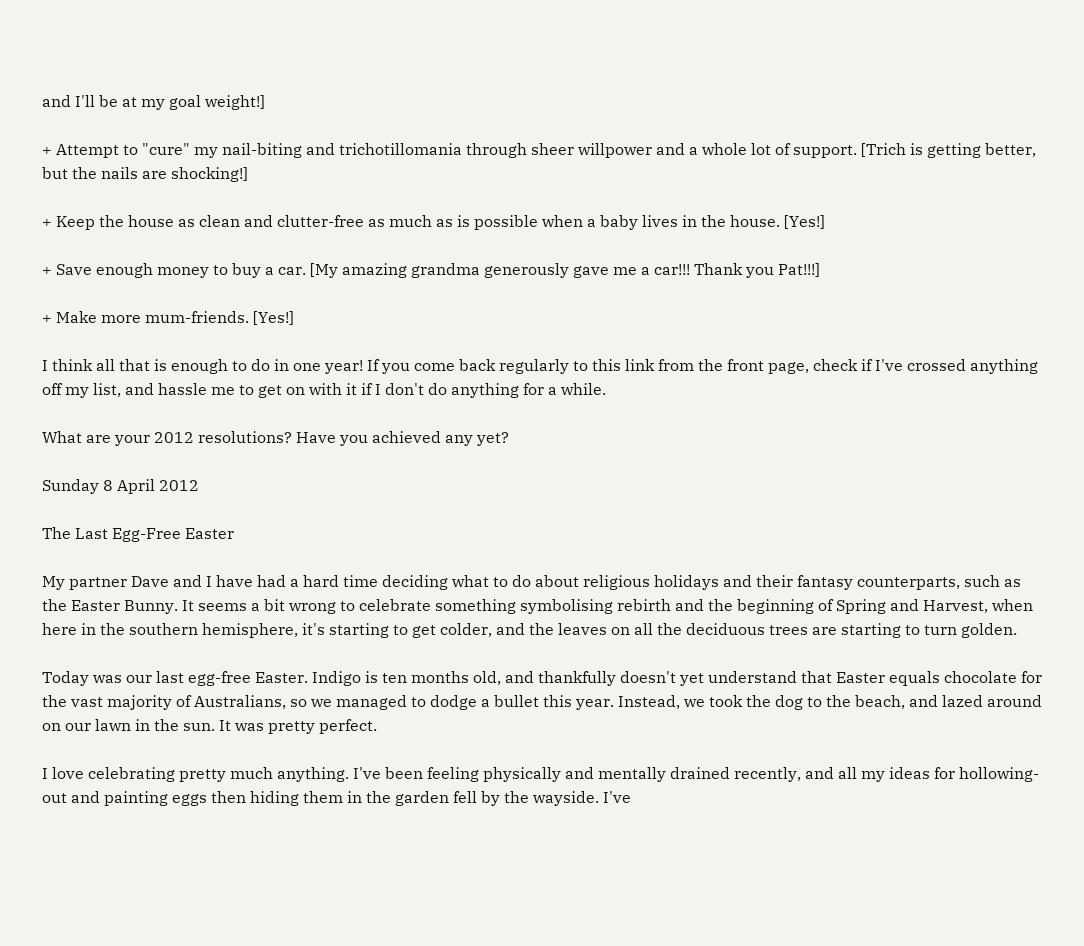and I'll be at my goal weight!]

+ Attempt to "cure" my nail-biting and trichotillomania through sheer willpower and a whole lot of support. [Trich is getting better, but the nails are shocking!]

+ Keep the house as clean and clutter-free as much as is possible when a baby lives in the house. [Yes!]

+ Save enough money to buy a car. [My amazing grandma generously gave me a car!!! Thank you Pat!!!]

+ Make more mum-friends. [Yes!]

I think all that is enough to do in one year! If you come back regularly to this link from the front page, check if I've crossed anything off my list, and hassle me to get on with it if I don't do anything for a while.

What are your 2012 resolutions? Have you achieved any yet?

Sunday 8 April 2012

The Last Egg-Free Easter

My partner Dave and I have had a hard time deciding what to do about religious holidays and their fantasy counterparts, such as the Easter Bunny. It seems a bit wrong to celebrate something symbolising rebirth and the beginning of Spring and Harvest, when here in the southern hemisphere, it's starting to get colder, and the leaves on all the deciduous trees are starting to turn golden.

Today was our last egg-free Easter. Indigo is ten months old, and thankfully doesn't yet understand that Easter equals chocolate for the vast majority of Australians, so we managed to dodge a bullet this year. Instead, we took the dog to the beach, and lazed around on our lawn in the sun. It was pretty perfect.

I love celebrating pretty much anything. I've been feeling physically and mentally drained recently, and all my ideas for hollowing-out and painting eggs then hiding them in the garden fell by the wayside. I've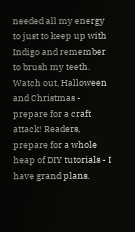needed all my energy to just to keep up with Indigo and remember to brush my teeth. Watch out, Halloween and Christmas - prepare for a craft attack! Readers, prepare for a whole heap of DIY tutorials - I have grand plans.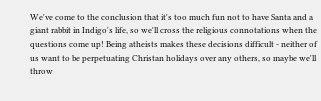We've come to the conclusion that it's too much fun not to have Santa and a giant rabbit in Indigo's life, so we'll cross the religious connotations when the questions come up! Being atheists makes these decisions difficult - neither of us want to be perpetuating Christan holidays over any others, so maybe we'll throw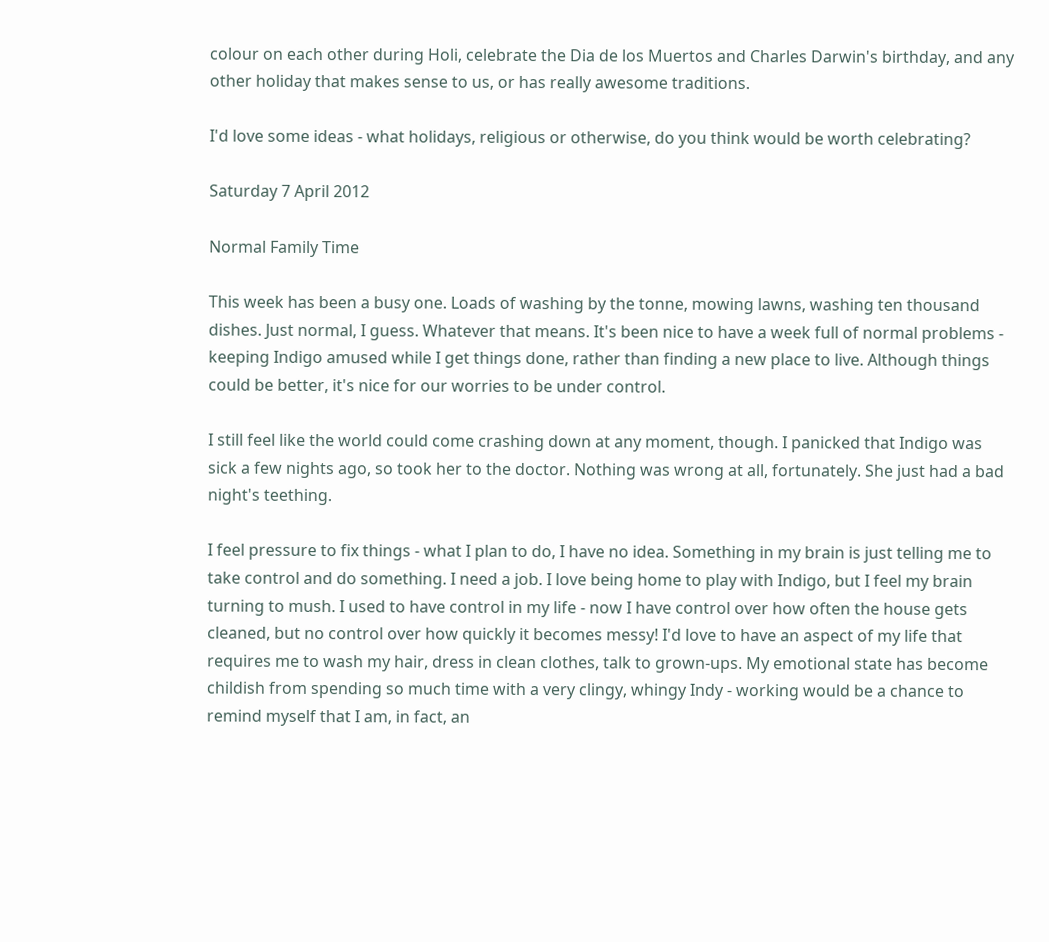colour on each other during Holi, celebrate the Dia de los Muertos and Charles Darwin's birthday, and any other holiday that makes sense to us, or has really awesome traditions.

I'd love some ideas - what holidays, religious or otherwise, do you think would be worth celebrating?

Saturday 7 April 2012

Normal Family Time

This week has been a busy one. Loads of washing by the tonne, mowing lawns, washing ten thousand dishes. Just normal, I guess. Whatever that means. It's been nice to have a week full of normal problems - keeping Indigo amused while I get things done, rather than finding a new place to live. Although things could be better, it's nice for our worries to be under control.

I still feel like the world could come crashing down at any moment, though. I panicked that Indigo was sick a few nights ago, so took her to the doctor. Nothing was wrong at all, fortunately. She just had a bad night's teething.

I feel pressure to fix things - what I plan to do, I have no idea. Something in my brain is just telling me to take control and do something. I need a job. I love being home to play with Indigo, but I feel my brain turning to mush. I used to have control in my life - now I have control over how often the house gets cleaned, but no control over how quickly it becomes messy! I'd love to have an aspect of my life that requires me to wash my hair, dress in clean clothes, talk to grown-ups. My emotional state has become childish from spending so much time with a very clingy, whingy Indy - working would be a chance to remind myself that I am, in fact, an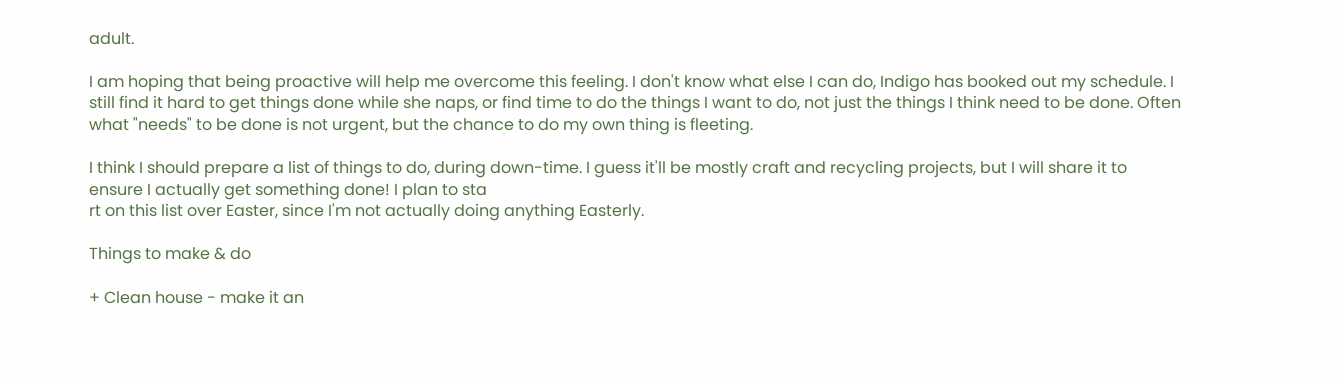adult.

I am hoping that being proactive will help me overcome this feeling. I don't know what else I can do, Indigo has booked out my schedule. I still find it hard to get things done while she naps, or find time to do the things I want to do, not just the things I think need to be done. Often what "needs" to be done is not urgent, but the chance to do my own thing is fleeting.

I think I should prepare a list of things to do, during down-time. I guess it'll be mostly craft and recycling projects, but I will share it to ensure I actually get something done! I plan to sta
rt on this list over Easter, since I'm not actually doing anything Easterly.

Things to make & do

+ Clean house - make it an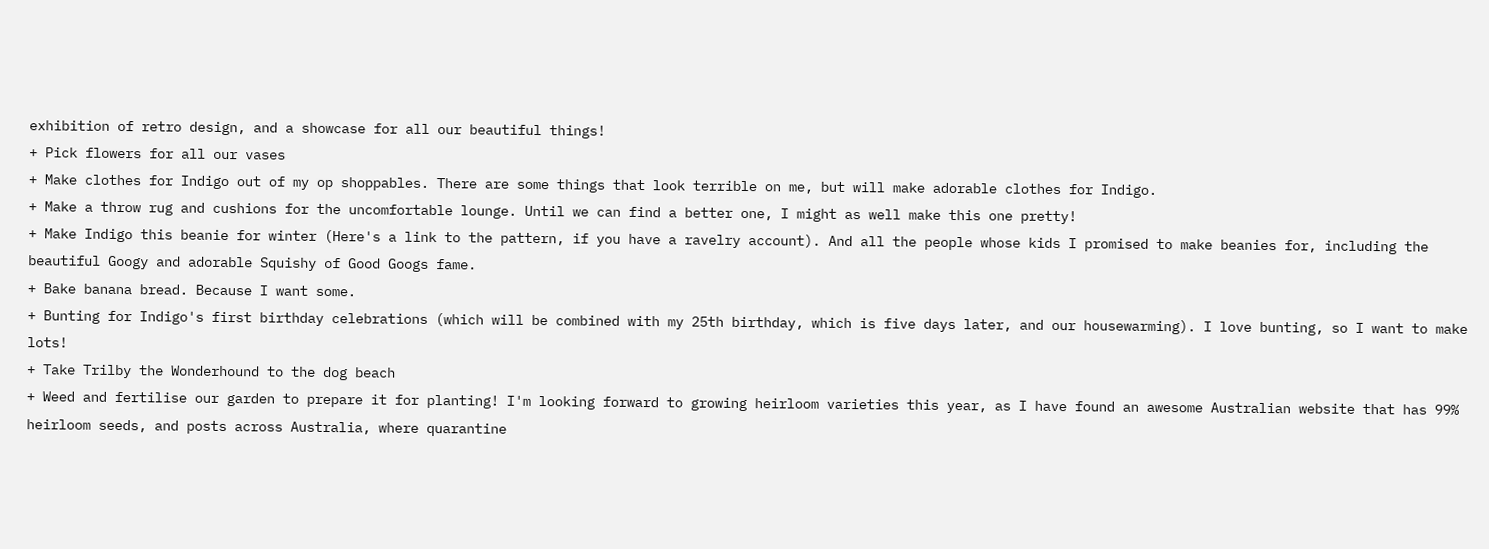exhibition of retro design, and a showcase for all our beautiful things!
+ Pick flowers for all our vases
+ Make clothes for Indigo out of my op shoppables. There are some things that look terrible on me, but will make adorable clothes for Indigo.
+ Make a throw rug and cushions for the uncomfortable lounge. Until we can find a better one, I might as well make this one pretty!
+ Make Indigo this beanie for winter (Here's a link to the pattern, if you have a ravelry account). And all the people whose kids I promised to make beanies for, including the beautiful Googy and adorable Squishy of Good Googs fame.
+ Bake banana bread. Because I want some.
+ Bunting for Indigo's first birthday celebrations (which will be combined with my 25th birthday, which is five days later, and our housewarming). I love bunting, so I want to make lots!
+ Take Trilby the Wonderhound to the dog beach
+ Weed and fertilise our garden to prepare it for planting! I'm looking forward to growing heirloom varieties this year, as I have found an awesome Australian website that has 99% heirloom seeds, and posts across Australia, where quarantine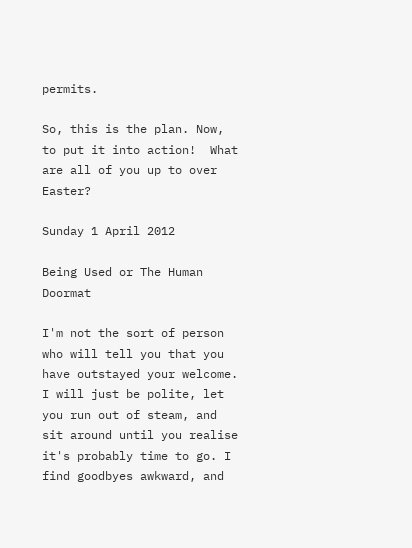permits.

So, this is the plan. Now, to put it into action!  What are all of you up to over Easter?

Sunday 1 April 2012

Being Used or The Human Doormat

I'm not the sort of person who will tell you that you have outstayed your welcome. I will just be polite, let you run out of steam, and sit around until you realise it's probably time to go. I find goodbyes awkward, and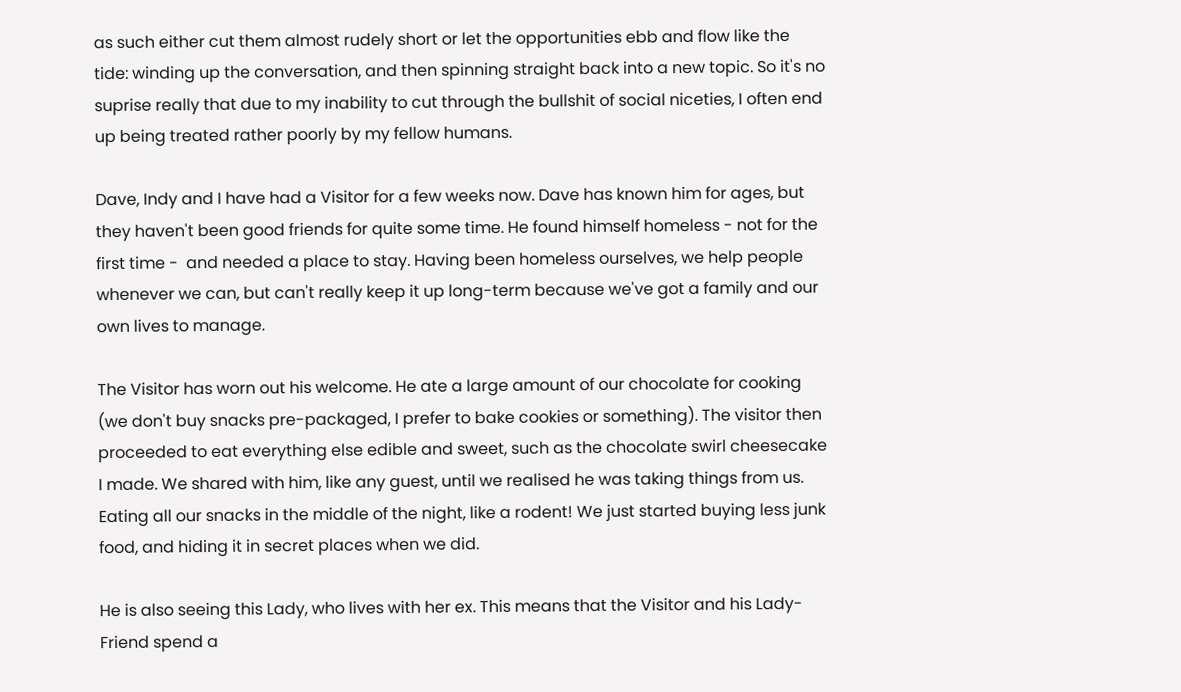as such either cut them almost rudely short or let the opportunities ebb and flow like the tide: winding up the conversation, and then spinning straight back into a new topic. So it's no suprise really that due to my inability to cut through the bullshit of social niceties, I often end up being treated rather poorly by my fellow humans.

Dave, Indy and I have had a Visitor for a few weeks now. Dave has known him for ages, but they haven't been good friends for quite some time. He found himself homeless - not for the first time -  and needed a place to stay. Having been homeless ourselves, we help people whenever we can, but can't really keep it up long-term because we've got a family and our own lives to manage.

The Visitor has worn out his welcome. He ate a large amount of our chocolate for cooking (we don't buy snacks pre-packaged, I prefer to bake cookies or something). The visitor then proceeded to eat everything else edible and sweet, such as the chocolate swirl cheesecake I made. We shared with him, like any guest, until we realised he was taking things from us. Eating all our snacks in the middle of the night, like a rodent! We just started buying less junk food, and hiding it in secret places when we did.

He is also seeing this Lady, who lives with her ex. This means that the Visitor and his Lady-Friend spend a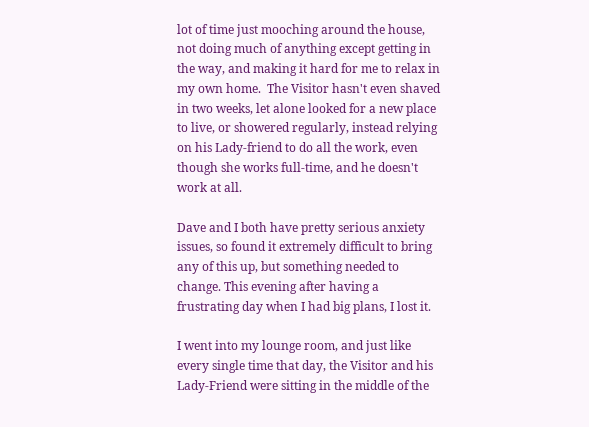lot of time just mooching around the house, not doing much of anything except getting in the way, and making it hard for me to relax in my own home.  The Visitor hasn't even shaved in two weeks, let alone looked for a new place to live, or showered regularly, instead relying on his Lady-friend to do all the work, even though she works full-time, and he doesn't work at all.

Dave and I both have pretty serious anxiety issues, so found it extremely difficult to bring any of this up, but something needed to change. This evening after having a frustrating day when I had big plans, I lost it.

I went into my lounge room, and just like every single time that day, the Visitor and his Lady-Friend were sitting in the middle of the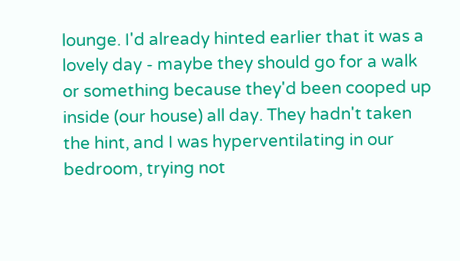lounge. I'd already hinted earlier that it was a lovely day - maybe they should go for a walk or something because they'd been cooped up inside (our house) all day. They hadn't taken the hint, and I was hyperventilating in our bedroom, trying not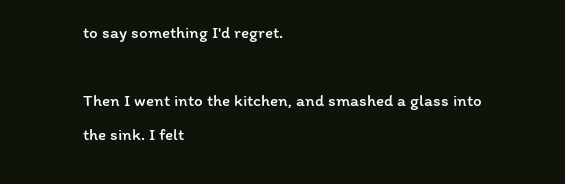to say something I'd regret.

Then I went into the kitchen, and smashed a glass into the sink. I felt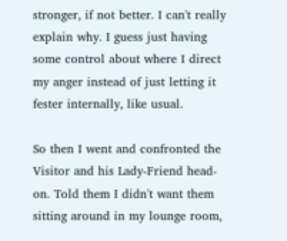stronger, if not better. I can't really explain why. I guess just having some control about where I direct my anger instead of just letting it fester internally, like usual.

So then I went and confronted the Visitor and his Lady-Friend head-on. Told them I didn't want them sitting around in my lounge room,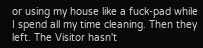or using my house like a fuck-pad while I spend all my time cleaning. Then they left. The Visitor hasn't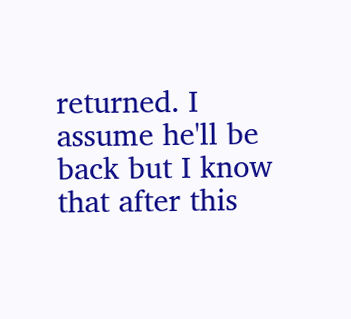returned. I assume he'll be back but I know that after this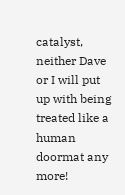catalyst, neither Dave or I will put up with being treated like a human doormat any more!